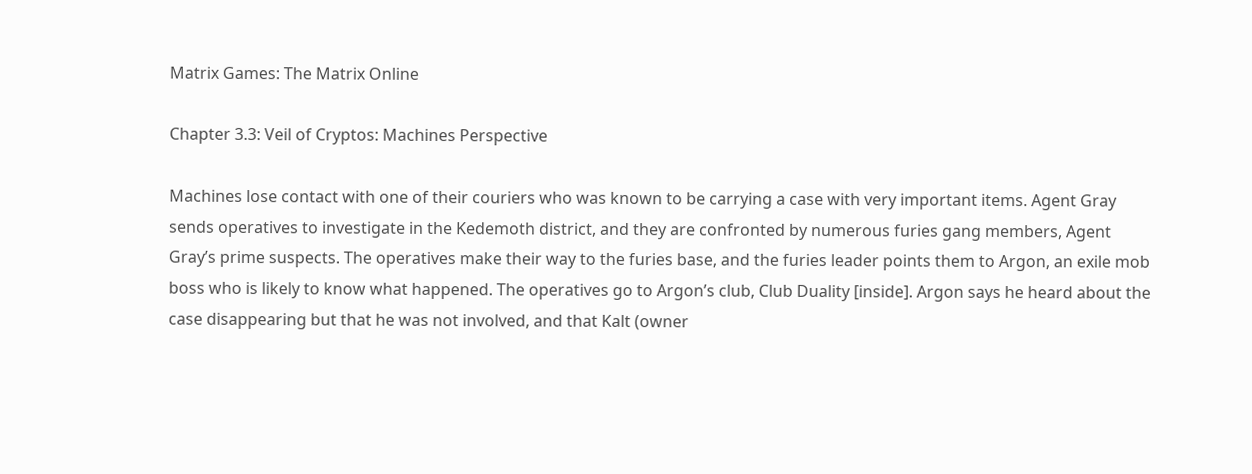Matrix Games: The Matrix Online

Chapter 3.3: Veil of Cryptos: Machines Perspective

Machines lose contact with one of their couriers who was known to be carrying a case with very important items. Agent Gray sends operatives to investigate in the Kedemoth district, and they are confronted by numerous furies gang members, Agent Gray’s prime suspects. The operatives make their way to the furies base, and the furies leader points them to Argon, an exile mob boss who is likely to know what happened. The operatives go to Argon’s club, Club Duality [inside]. Argon says he heard about the case disappearing but that he was not involved, and that Kalt (owner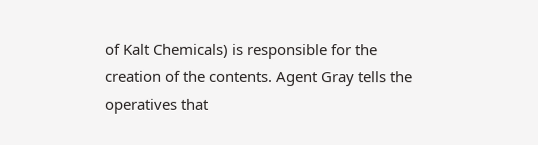of Kalt Chemicals) is responsible for the creation of the contents. Agent Gray tells the operatives that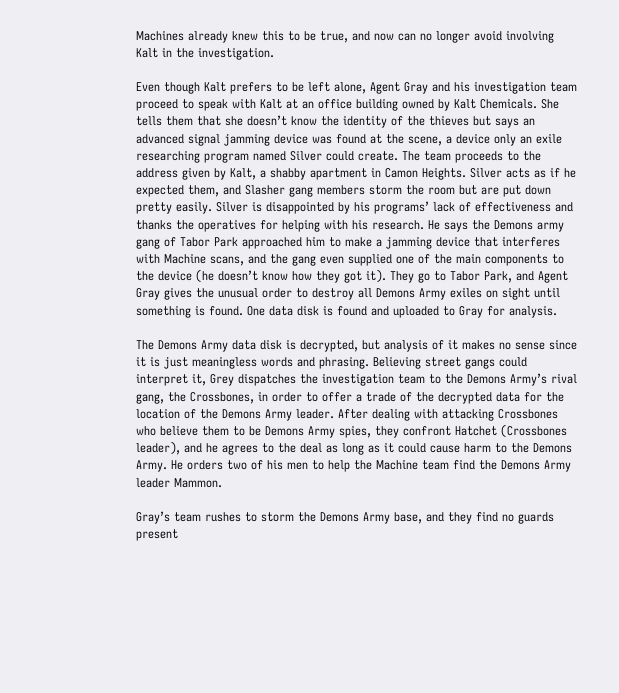Machines already knew this to be true, and now can no longer avoid involving Kalt in the investigation.

Even though Kalt prefers to be left alone, Agent Gray and his investigation team proceed to speak with Kalt at an office building owned by Kalt Chemicals. She tells them that she doesn’t know the identity of the thieves but says an advanced signal jamming device was found at the scene, a device only an exile researching program named Silver could create. The team proceeds to the address given by Kalt, a shabby apartment in Camon Heights. Silver acts as if he expected them, and Slasher gang members storm the room but are put down pretty easily. Silver is disappointed by his programs’ lack of effectiveness and thanks the operatives for helping with his research. He says the Demons army gang of Tabor Park approached him to make a jamming device that interferes with Machine scans, and the gang even supplied one of the main components to the device (he doesn’t know how they got it). They go to Tabor Park, and Agent Gray gives the unusual order to destroy all Demons Army exiles on sight until something is found. One data disk is found and uploaded to Gray for analysis.

The Demons Army data disk is decrypted, but analysis of it makes no sense since it is just meaningless words and phrasing. Believing street gangs could interpret it, Grey dispatches the investigation team to the Demons Army’s rival gang, the Crossbones, in order to offer a trade of the decrypted data for the location of the Demons Army leader. After dealing with attacking Crossbones who believe them to be Demons Army spies, they confront Hatchet (Crossbones leader), and he agrees to the deal as long as it could cause harm to the Demons Army. He orders two of his men to help the Machine team find the Demons Army leader Mammon.

Gray’s team rushes to storm the Demons Army base, and they find no guards present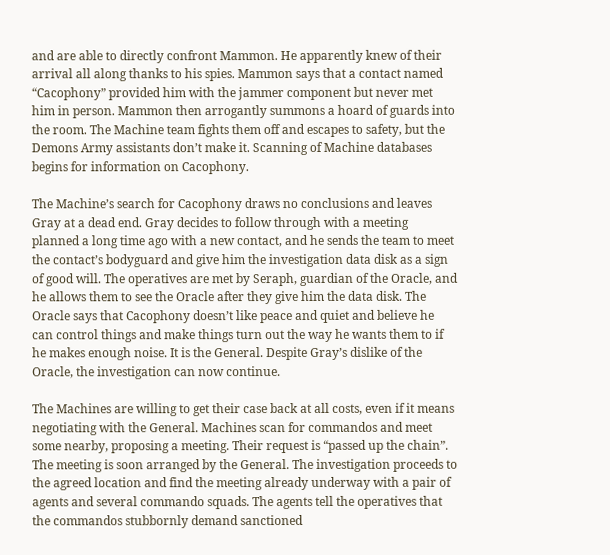and are able to directly confront Mammon. He apparently knew of their arrival all along thanks to his spies. Mammon says that a contact named “Cacophony” provided him with the jammer component but never met him in person. Mammon then arrogantly summons a hoard of guards into the room. The Machine team fights them off and escapes to safety, but the Demons Army assistants don’t make it. Scanning of Machine databases begins for information on Cacophony.

The Machine’s search for Cacophony draws no conclusions and leaves Gray at a dead end. Gray decides to follow through with a meeting planned a long time ago with a new contact, and he sends the team to meet the contact’s bodyguard and give him the investigation data disk as a sign of good will. The operatives are met by Seraph, guardian of the Oracle, and he allows them to see the Oracle after they give him the data disk. The Oracle says that Cacophony doesn’t like peace and quiet and believe he can control things and make things turn out the way he wants them to if he makes enough noise. It is the General. Despite Gray’s dislike of the Oracle, the investigation can now continue.

The Machines are willing to get their case back at all costs, even if it means negotiating with the General. Machines scan for commandos and meet some nearby, proposing a meeting. Their request is “passed up the chain”. The meeting is soon arranged by the General. The investigation proceeds to the agreed location and find the meeting already underway with a pair of agents and several commando squads. The agents tell the operatives that the commandos stubbornly demand sanctioned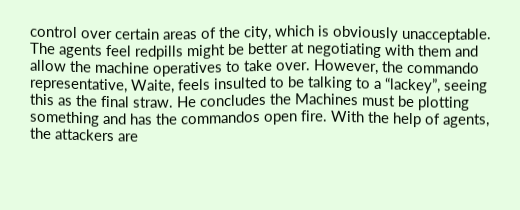control over certain areas of the city, which is obviously unacceptable. The agents feel redpills might be better at negotiating with them and allow the machine operatives to take over. However, the commando representative, Waite, feels insulted to be talking to a “lackey”, seeing this as the final straw. He concludes the Machines must be plotting something and has the commandos open fire. With the help of agents, the attackers are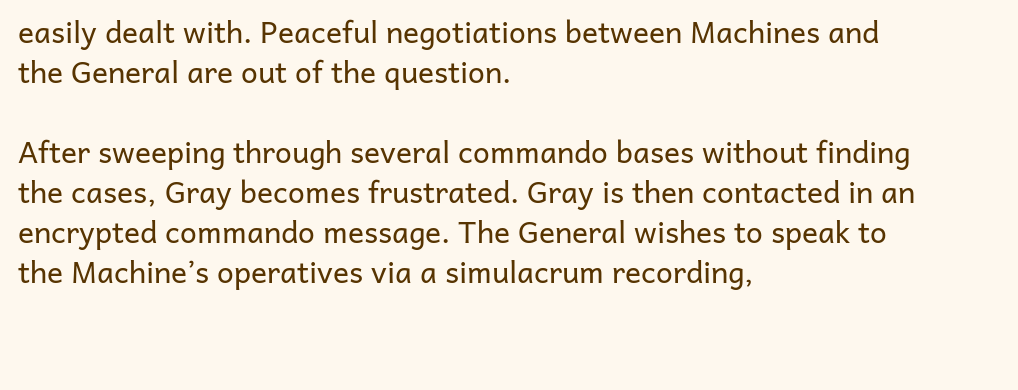easily dealt with. Peaceful negotiations between Machines and the General are out of the question.

After sweeping through several commando bases without finding the cases, Gray becomes frustrated. Gray is then contacted in an encrypted commando message. The General wishes to speak to the Machine’s operatives via a simulacrum recording,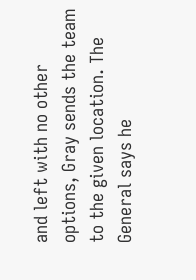and left with no other options, Gray sends the team to the given location. The General says he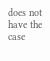does not have the case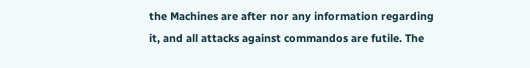the Machines are after nor any information regarding it, and all attacks against commandos are futile. The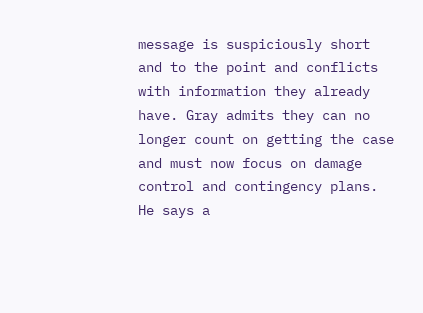message is suspiciously short and to the point and conflicts with information they already have. Gray admits they can no longer count on getting the case and must now focus on damage control and contingency plans. He says a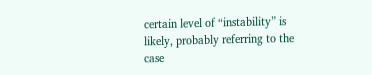certain level of “instability” is likely, probably referring to the case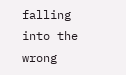falling into the wrong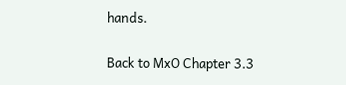hands.

Back to MxO Chapter 3.3